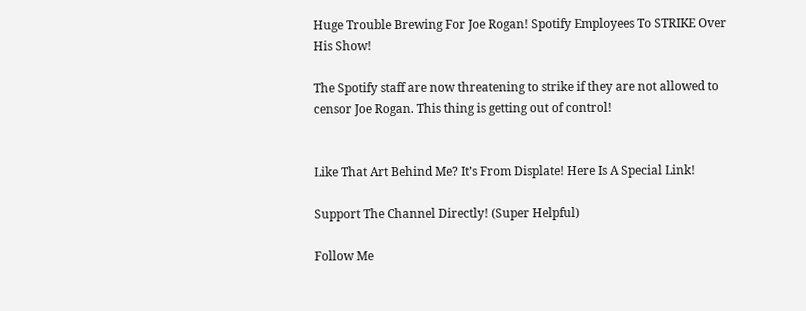Huge Trouble Brewing For Joe Rogan! Spotify Employees To STRIKE Over His Show!

The Spotify staff are now threatening to strike if they are not allowed to censor Joe Rogan. This thing is getting out of control!


Like That Art Behind Me? It’s From Displate! Here Is A Special Link!

Support The Channel Directly! (Super Helpful)

Follow Me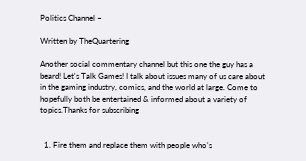Politics Channel –

Written by TheQuartering

Another social commentary channel but this one the guy has a beard! Let's Talk Games! I talk about issues many of us care about in the gaming industry, comics, and the world at large. Come to hopefully both be entertained & informed about a variety of topics.Thanks for subscribing


  1. Fire them and replace them with people who's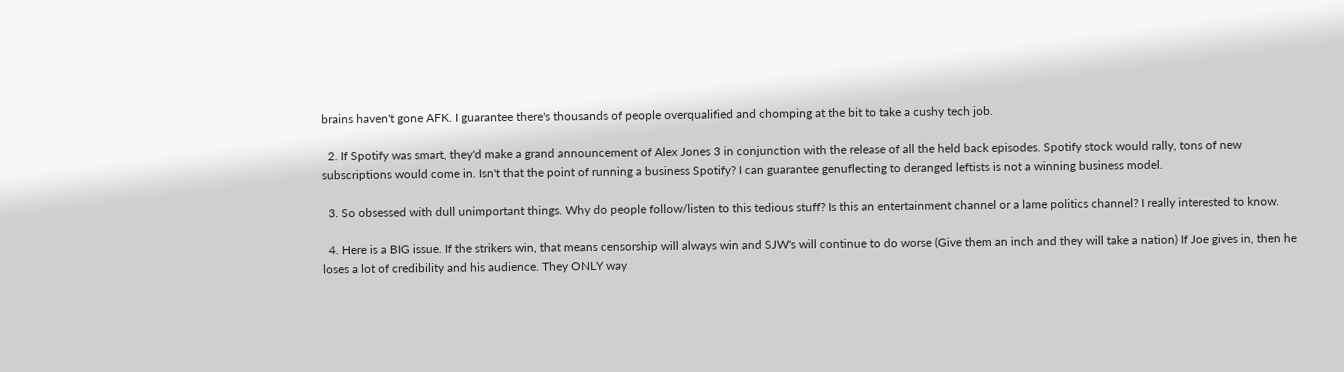brains haven't gone AFK. I guarantee there's thousands of people overqualified and chomping at the bit to take a cushy tech job.

  2. If Spotify was smart, they'd make a grand announcement of Alex Jones 3 in conjunction with the release of all the held back episodes. Spotify stock would rally, tons of new subscriptions would come in. Isn't that the point of running a business Spotify? I can guarantee genuflecting to deranged leftists is not a winning business model.

  3. So obsessed with dull unimportant things. Why do people follow/listen to this tedious stuff? Is this an entertainment channel or a lame politics channel? I really interested to know.

  4. Here is a BIG issue. If the strikers win, that means censorship will always win and SJW's will continue to do worse (Give them an inch and they will take a nation) If Joe gives in, then he loses a lot of credibility and his audience. They ONLY way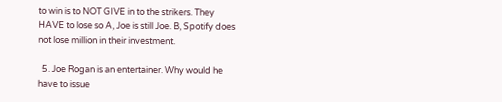to win is to NOT GIVE in to the strikers. They HAVE to lose so A, Joe is still Joe. B, Spotify does not lose million in their investment.

  5. Joe Rogan is an entertainer. Why would he have to issue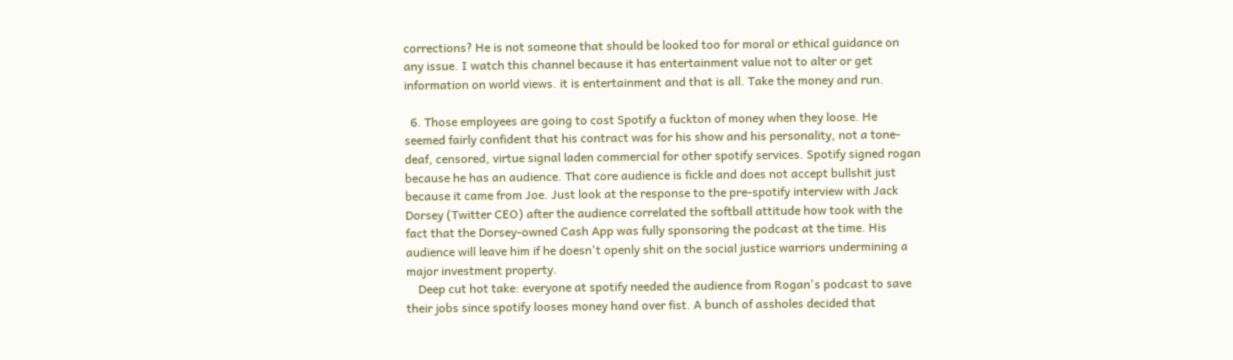corrections? He is not someone that should be looked too for moral or ethical guidance on any issue. I watch this channel because it has entertainment value not to alter or get information on world views. it is entertainment and that is all. Take the money and run.

  6. Those employees are going to cost Spotify a fuckton of money when they loose. He seemed fairly confident that his contract was for his show and his personality, not a tone-deaf, censored, virtue signal laden commercial for other spotify services. Spotify signed rogan because he has an audience. That core audience is fickle and does not accept bullshit just because it came from Joe. Just look at the response to the pre-spotify interview with Jack Dorsey (Twitter CEO) after the audience correlated the softball attitude how took with the fact that the Dorsey-owned Cash App was fully sponsoring the podcast at the time. His audience will leave him if he doesn't openly shit on the social justice warriors undermining a major investment property.
    Deep cut hot take: everyone at spotify needed the audience from Rogan's podcast to save their jobs since spotify looses money hand over fist. A bunch of assholes decided that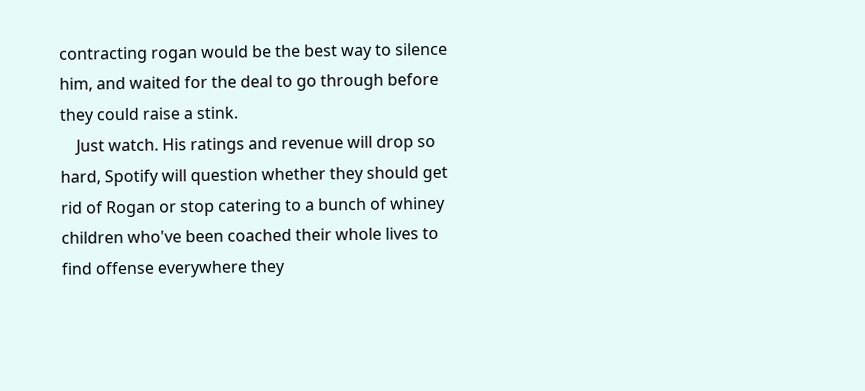contracting rogan would be the best way to silence him, and waited for the deal to go through before they could raise a stink.
    Just watch. His ratings and revenue will drop so hard, Spotify will question whether they should get rid of Rogan or stop catering to a bunch of whiney children who've been coached their whole lives to find offense everywhere they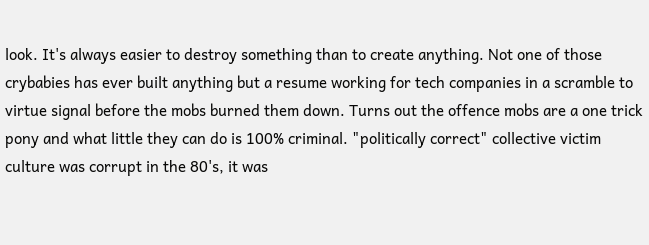look. It's always easier to destroy something than to create anything. Not one of those crybabies has ever built anything but a resume working for tech companies in a scramble to virtue signal before the mobs burned them down. Turns out the offence mobs are a one trick pony and what little they can do is 100% criminal. "politically correct" collective victim culture was corrupt in the 80's, it was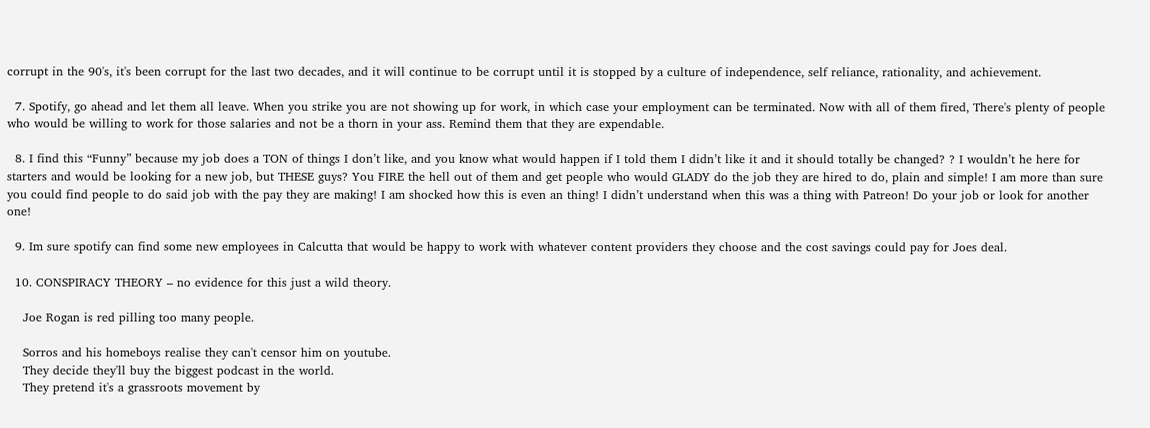corrupt in the 90's, it's been corrupt for the last two decades, and it will continue to be corrupt until it is stopped by a culture of independence, self reliance, rationality, and achievement.

  7. Spotify, go ahead and let them all leave. When you strike you are not showing up for work, in which case your employment can be terminated. Now with all of them fired, There's plenty of people who would be willing to work for those salaries and not be a thorn in your ass. Remind them that they are expendable.

  8. I find this “Funny” because my job does a TON of things I don’t like, and you know what would happen if I told them I didn’t like it and it should totally be changed? ? I wouldn’t he here for starters and would be looking for a new job, but THESE guys? You FIRE the hell out of them and get people who would GLADY do the job they are hired to do, plain and simple! I am more than sure you could find people to do said job with the pay they are making! I am shocked how this is even an thing! I didn’t understand when this was a thing with Patreon! Do your job or look for another one!

  9. Im sure spotify can find some new employees in Calcutta that would be happy to work with whatever content providers they choose and the cost savings could pay for Joes deal.

  10. CONSPIRACY THEORY – no evidence for this just a wild theory.

    Joe Rogan is red pilling too many people.

    Sorros and his homeboys realise they can't censor him on youtube.
    They decide they'll buy the biggest podcast in the world.
    They pretend it's a grassroots movement by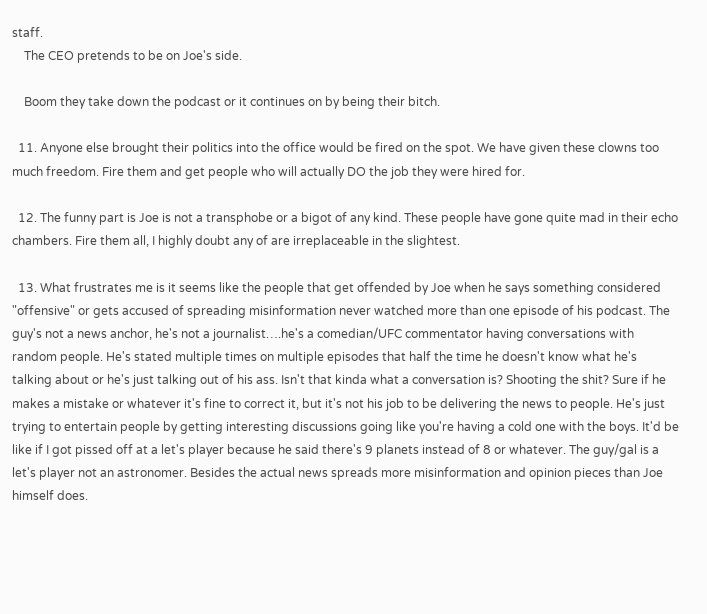staff.
    The CEO pretends to be on Joe's side.

    Boom they take down the podcast or it continues on by being their bitch.

  11. Anyone else brought their politics into the office would be fired on the spot. We have given these clowns too much freedom. Fire them and get people who will actually DO the job they were hired for.

  12. The funny part is Joe is not a transphobe or a bigot of any kind. These people have gone quite mad in their echo chambers. Fire them all, I highly doubt any of are irreplaceable in the slightest.

  13. What frustrates me is it seems like the people that get offended by Joe when he says something considered "offensive" or gets accused of spreading misinformation never watched more than one episode of his podcast. The guy's not a news anchor, he's not a journalist….he's a comedian/UFC commentator having conversations with random people. He's stated multiple times on multiple episodes that half the time he doesn't know what he's talking about or he's just talking out of his ass. Isn't that kinda what a conversation is? Shooting the shit? Sure if he makes a mistake or whatever it's fine to correct it, but it's not his job to be delivering the news to people. He's just trying to entertain people by getting interesting discussions going like you're having a cold one with the boys. It'd be like if I got pissed off at a let's player because he said there's 9 planets instead of 8 or whatever. The guy/gal is a let's player not an astronomer. Besides the actual news spreads more misinformation and opinion pieces than Joe himself does.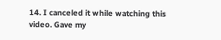14. I canceled it while watching this video. Gave my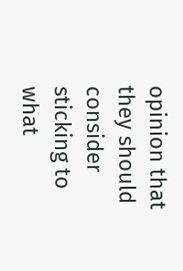opinion that they should consider sticking to what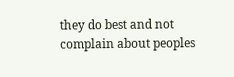they do best and not complain about peoples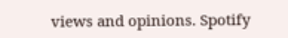views and opinions. Spotify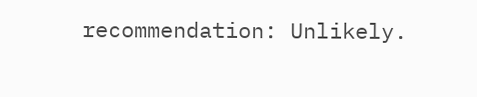recommendation: Unlikely.